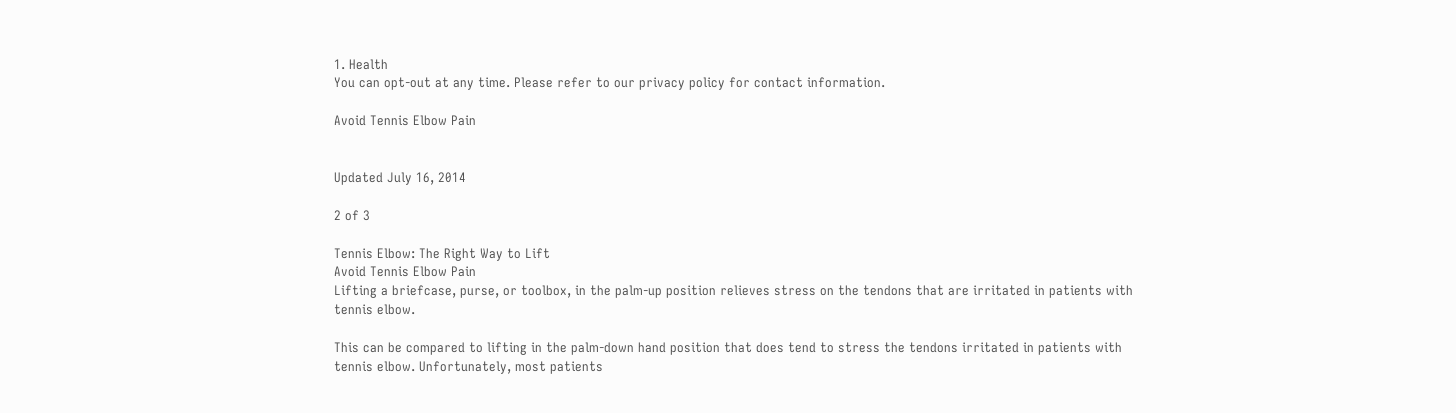1. Health
You can opt-out at any time. Please refer to our privacy policy for contact information.

Avoid Tennis Elbow Pain


Updated July 16, 2014

2 of 3

Tennis Elbow: The Right Way to Lift
Avoid Tennis Elbow Pain
Lifting a briefcase, purse, or toolbox, in the palm-up position relieves stress on the tendons that are irritated in patients with tennis elbow.

This can be compared to lifting in the palm-down hand position that does tend to stress the tendons irritated in patients with tennis elbow. Unfortunately, most patients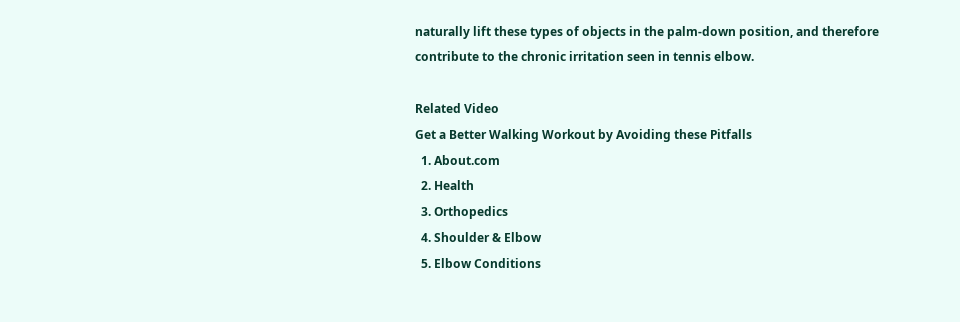naturally lift these types of objects in the palm-down position, and therefore contribute to the chronic irritation seen in tennis elbow.

Related Video
Get a Better Walking Workout by Avoiding these Pitfalls
  1. About.com
  2. Health
  3. Orthopedics
  4. Shoulder & Elbow
  5. Elbow Conditions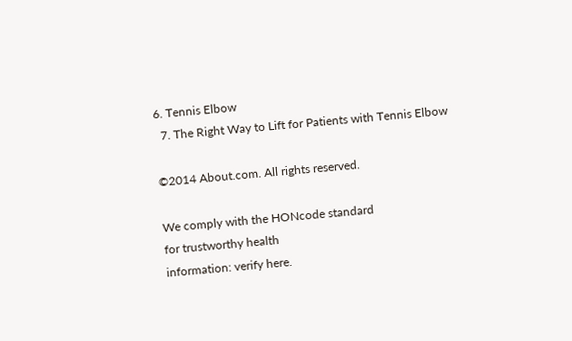6. Tennis Elbow
  7. The Right Way to Lift for Patients with Tennis Elbow

©2014 About.com. All rights reserved.

We comply with the HONcode standard
for trustworthy health
information: verify here.